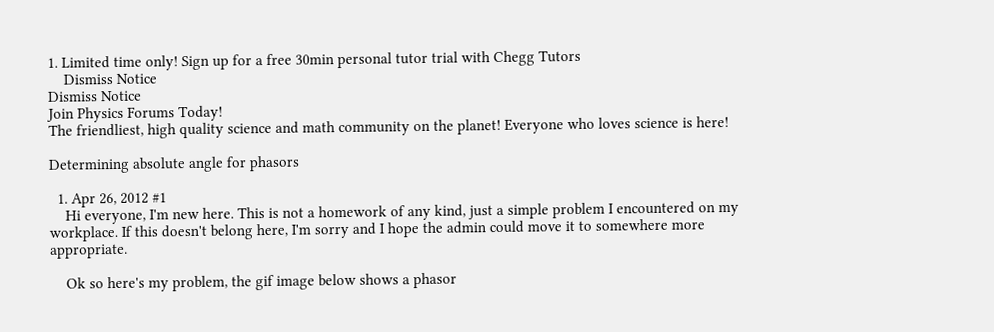1. Limited time only! Sign up for a free 30min personal tutor trial with Chegg Tutors
    Dismiss Notice
Dismiss Notice
Join Physics Forums Today!
The friendliest, high quality science and math community on the planet! Everyone who loves science is here!

Determining absolute angle for phasors

  1. Apr 26, 2012 #1
    Hi everyone, I'm new here. This is not a homework of any kind, just a simple problem I encountered on my workplace. If this doesn't belong here, I'm sorry and I hope the admin could move it to somewhere more appropriate.

    Ok so here's my problem, the gif image below shows a phasor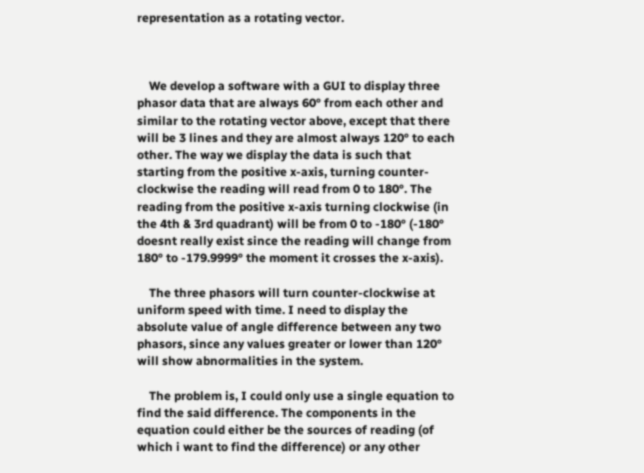representation as a rotating vector.



    We develop a software with a GUI to display three phasor data that are always 60° from each other and similar to the rotating vector above, except that there will be 3 lines and they are almost always 120° to each other. The way we display the data is such that starting from the positive x-axis, turning counter-clockwise the reading will read from 0 to 180°. The reading from the positive x-axis turning clockwise (in the 4th & 3rd quadrant) will be from 0 to -180° (-180° doesnt really exist since the reading will change from 180° to -179.9999° the moment it crosses the x-axis).

    The three phasors will turn counter-clockwise at uniform speed with time. I need to display the absolute value of angle difference between any two phasors, since any values greater or lower than 120° will show abnormalities in the system.

    The problem is, I could only use a single equation to find the said difference. The components in the equation could either be the sources of reading (of which i want to find the difference) or any other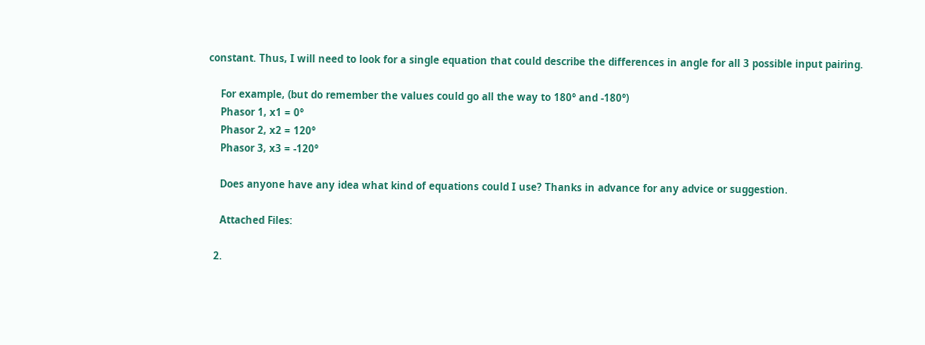constant. Thus, I will need to look for a single equation that could describe the differences in angle for all 3 possible input pairing.

    For example, (but do remember the values could go all the way to 180° and -180°)
    Phasor 1, x1 = 0°
    Phasor 2, x2 = 120°
    Phasor 3, x3 = -120°

    Does anyone have any idea what kind of equations could I use? Thanks in advance for any advice or suggestion.

    Attached Files:

  2.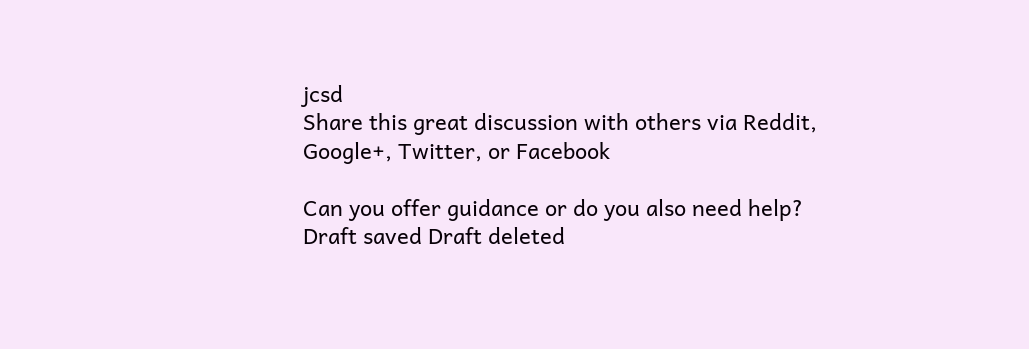jcsd
Share this great discussion with others via Reddit, Google+, Twitter, or Facebook

Can you offer guidance or do you also need help?
Draft saved Draft deleted